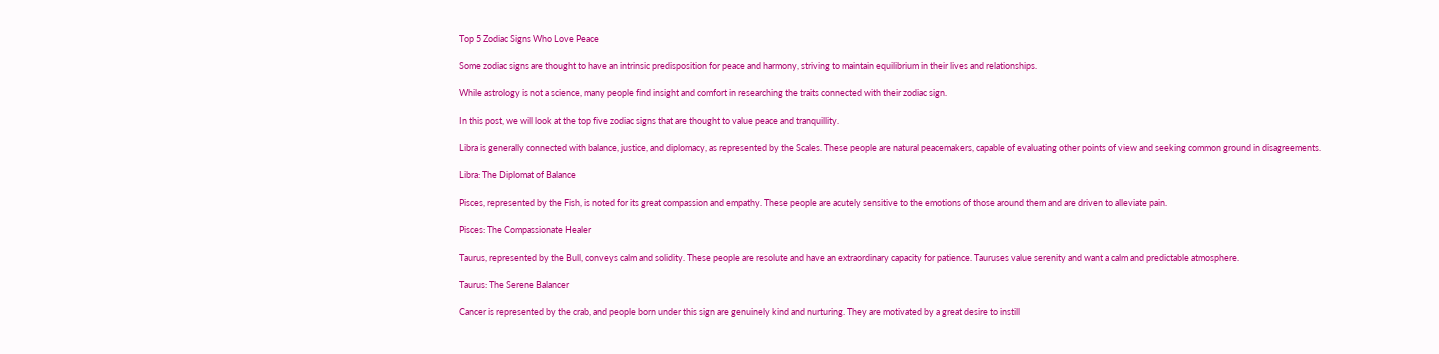Top 5 Zodiac Signs Who Love Peace

Some zodiac signs are thought to have an intrinsic predisposition for peace and harmony, striving to maintain equilibrium in their lives and relationships.

While astrology is not a science, many people find insight and comfort in researching the traits connected with their zodiac sign.

In this post, we will look at the top five zodiac signs that are thought to value peace and tranquillity.

Libra is generally connected with balance, justice, and diplomacy, as represented by the Scales. These people are natural peacemakers, capable of evaluating other points of view and seeking common ground in disagreements.

Libra: The Diplomat of Balance

Pisces, represented by the Fish, is noted for its great compassion and empathy. These people are acutely sensitive to the emotions of those around them and are driven to alleviate pain.

Pisces: The Compassionate Healer

Taurus, represented by the Bull, conveys calm and solidity. These people are resolute and have an extraordinary capacity for patience. Tauruses value serenity and want a calm and predictable atmosphere.

Taurus: The Serene Balancer

Cancer is represented by the crab, and people born under this sign are genuinely kind and nurturing. They are motivated by a great desire to instill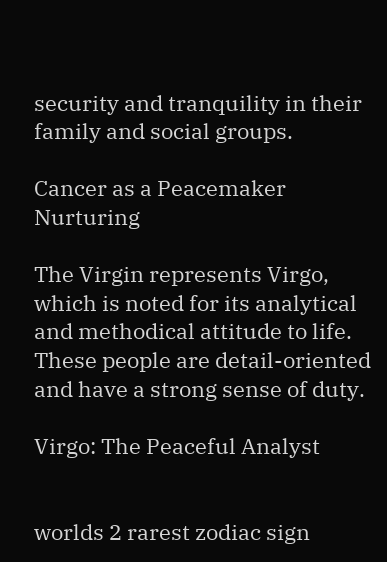security and tranquility in their family and social groups.

Cancer as a Peacemaker Nurturing

The Virgin represents Virgo, which is noted for its analytical and methodical attitude to life. These people are detail-oriented and have a strong sense of duty.

Virgo: The Peaceful Analyst


worlds 2 rarest zodiac sign